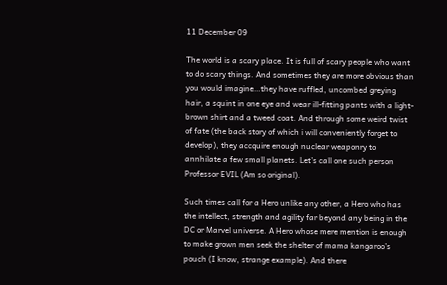11 December 09

The world is a scary place. It is full of scary people who want to do scary things. And sometimes they are more obvious than you would imagine…they have ruffled, uncombed greying hair, a squint in one eye and wear ill-fitting pants with a light-brown shirt and a tweed coat. And through some weird twist of fate (the back story of which i will conveniently forget to develop), they accquire enough nuclear weaponry to annhilate a few small planets. Let’s call one such person Professor EVIL (Am so original).

Such times call for a Hero unlike any other, a Hero who has the intellect, strength and agility far beyond any being in the DC or Marvel universe. A Hero whose mere mention is enough to make grown men seek the shelter of mama kangaroo’s pouch (I know, strange example). And there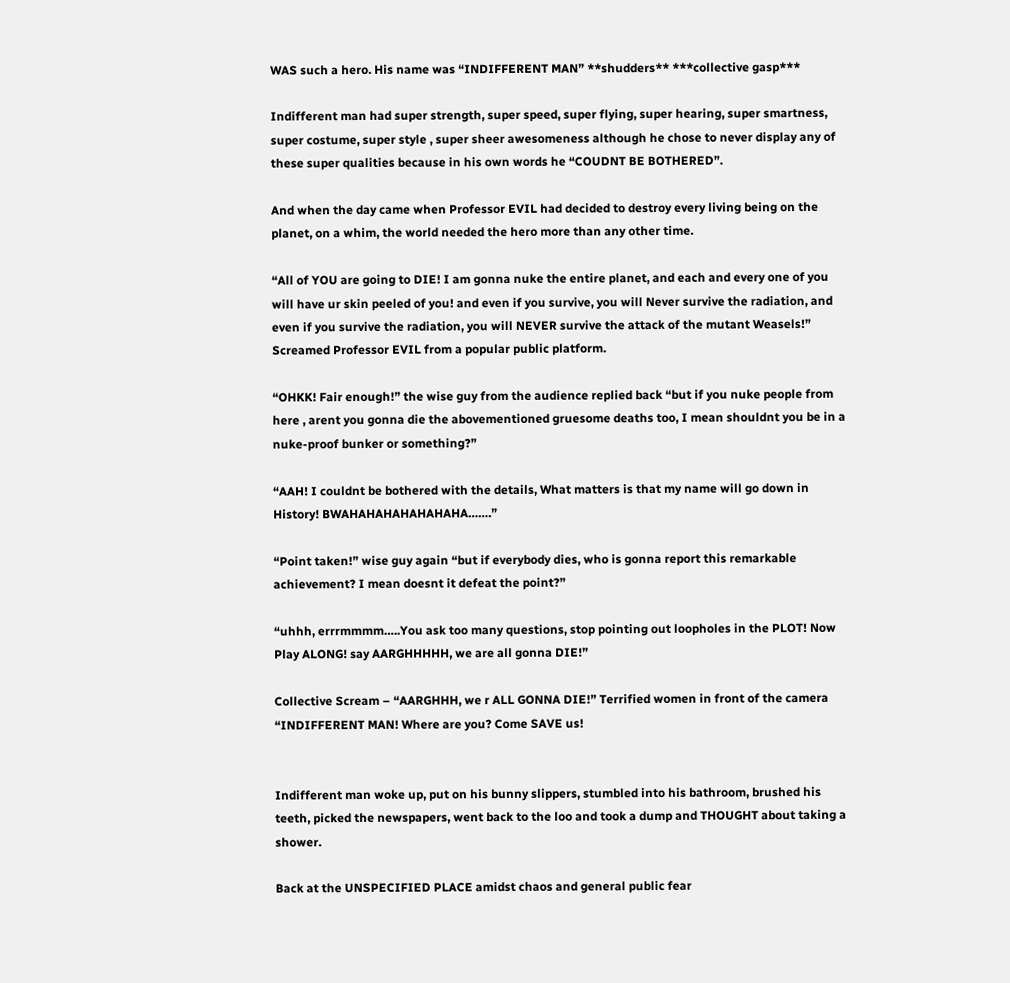WAS such a hero. His name was “INDIFFERENT MAN” **shudders** ***collective gasp***

Indifferent man had super strength, super speed, super flying, super hearing, super smartness, super costume, super style , super sheer awesomeness although he chose to never display any of these super qualities because in his own words he “COUDNT BE BOTHERED”.

And when the day came when Professor EVIL had decided to destroy every living being on the planet, on a whim, the world needed the hero more than any other time.

“All of YOU are going to DIE! I am gonna nuke the entire planet, and each and every one of you will have ur skin peeled of you! and even if you survive, you will Never survive the radiation, and even if you survive the radiation, you will NEVER survive the attack of the mutant Weasels!” Screamed Professor EVIL from a popular public platform.

“OHKK! Fair enough!” the wise guy from the audience replied back “but if you nuke people from here , arent you gonna die the abovementioned gruesome deaths too, I mean shouldnt you be in a nuke-proof bunker or something?”

“AAH! I couldnt be bothered with the details, What matters is that my name will go down in History! BWAHAHAHAHAHAHAHA…….”

“Point taken!” wise guy again “but if everybody dies, who is gonna report this remarkable achievement? I mean doesnt it defeat the point?”

“uhhh, errrmmmm…..You ask too many questions, stop pointing out loopholes in the PLOT! Now Play ALONG! say AARGHHHHH, we are all gonna DIE!”

Collective Scream – “AARGHHH, we r ALL GONNA DIE!” Terrified women in front of the camera “INDIFFERENT MAN! Where are you? Come SAVE us!


Indifferent man woke up, put on his bunny slippers, stumbled into his bathroom, brushed his teeth, picked the newspapers, went back to the loo and took a dump and THOUGHT about taking a shower.

Back at the UNSPECIFIED PLACE amidst chaos and general public fear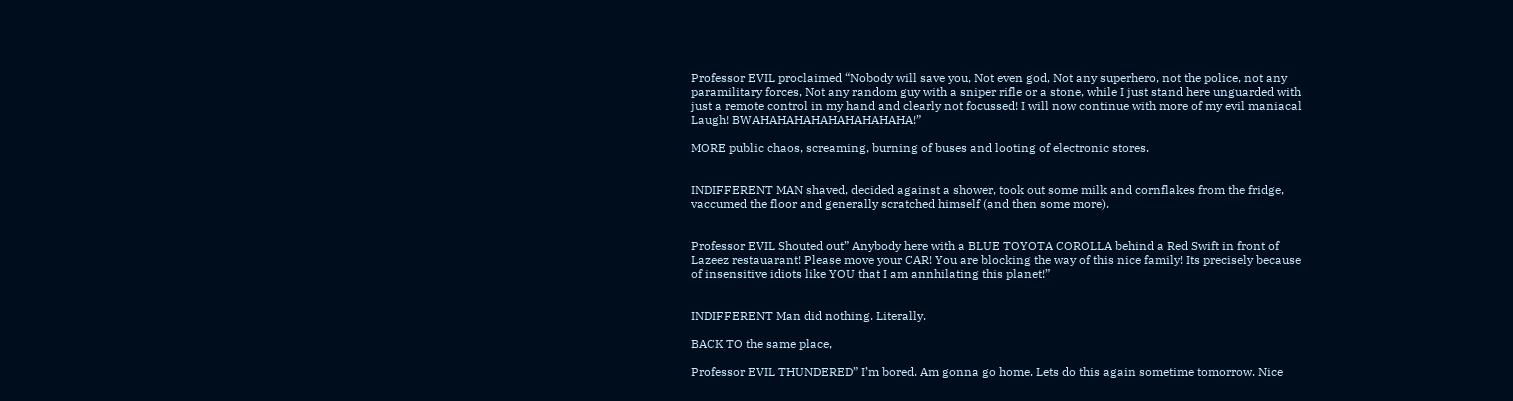Professor EVIL proclaimed “Nobody will save you, Not even god, Not any superhero, not the police, not any paramilitary forces, Not any random guy with a sniper rifle or a stone, while I just stand here unguarded with just a remote control in my hand and clearly not focussed! I will now continue with more of my evil maniacal Laugh! BWAHAHAHAHAHAHAHAHAHA!”

MORE public chaos, screaming, burning of buses and looting of electronic stores.


INDIFFERENT MAN shaved, decided against a shower, took out some milk and cornflakes from the fridge, vaccumed the floor and generally scratched himself (and then some more).


Professor EVIL Shouted out” Anybody here with a BLUE TOYOTA COROLLA behind a Red Swift in front of Lazeez restauarant! Please move your CAR! You are blocking the way of this nice family! Its precisely because of insensitive idiots like YOU that I am annhilating this planet!”


INDIFFERENT Man did nothing. Literally.

BACK TO the same place,

Professor EVIL THUNDERED” I’m bored. Am gonna go home. Lets do this again sometime tomorrow. Nice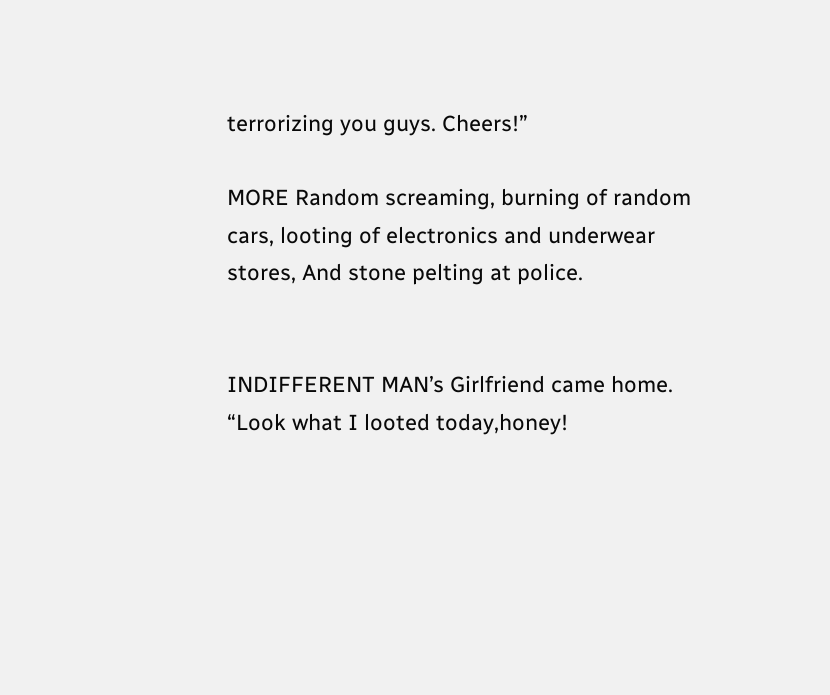terrorizing you guys. Cheers!”

MORE Random screaming, burning of random cars, looting of electronics and underwear stores, And stone pelting at police.


INDIFFERENT MAN’s Girlfriend came home. “Look what I looted today,honey!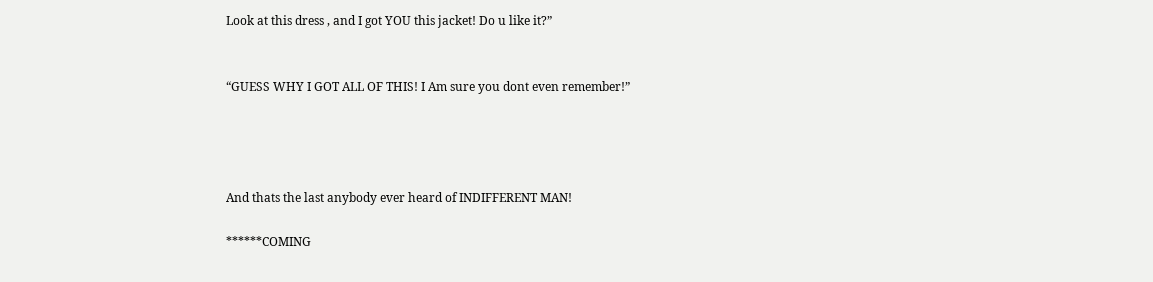Look at this dress , and I got YOU this jacket! Do u like it?”


“GUESS WHY I GOT ALL OF THIS! I Am sure you dont even remember!”




And thats the last anybody ever heard of INDIFFERENT MAN!

******COMING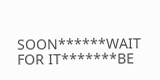SOON******WAIT FOR IT*******BE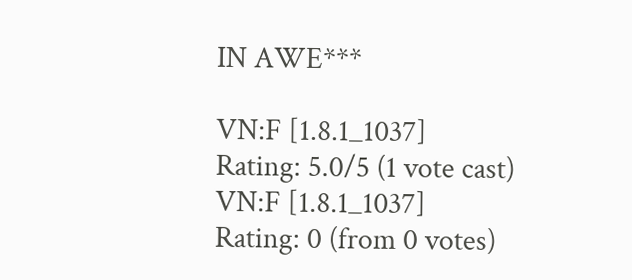IN AWE***

VN:F [1.8.1_1037]
Rating: 5.0/5 (1 vote cast)
VN:F [1.8.1_1037]
Rating: 0 (from 0 votes)